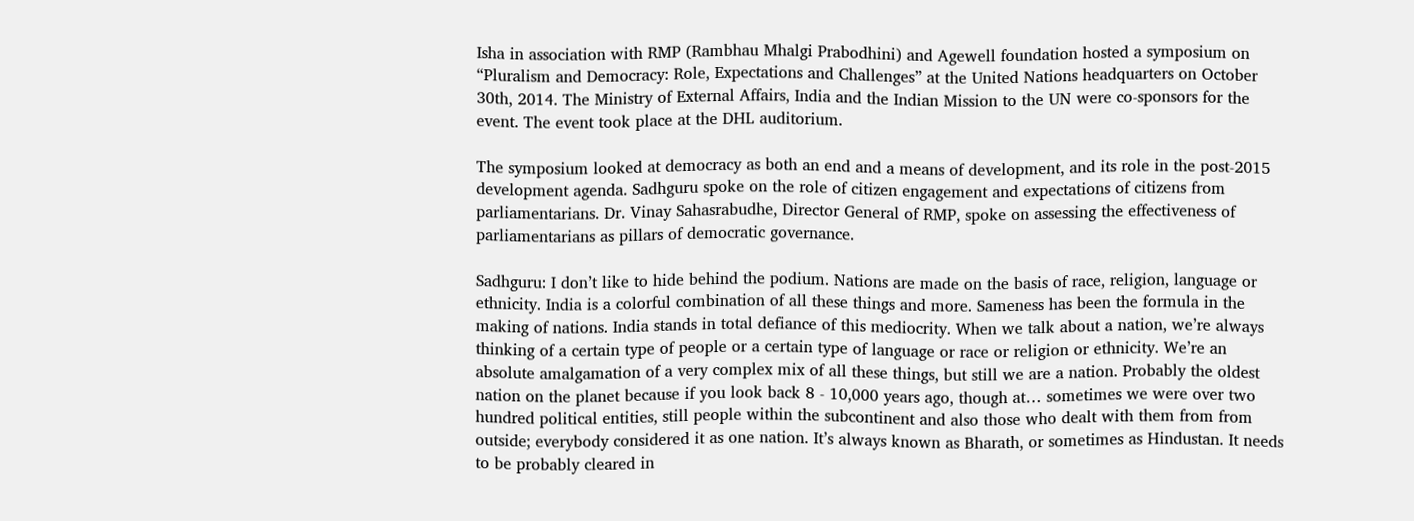Isha in association with RMP (Rambhau Mhalgi Prabodhini) and Agewell foundation hosted a symposium on “Pluralism and Democracy: Role, Expectations and Challenges” at the United Nations headquarters on October 30th, 2014. The Ministry of External Affairs, India and the Indian Mission to the UN were co-sponsors for the event. The event took place at the DHL auditorium.

The symposium looked at democracy as both an end and a means of development, and its role in the post-2015 development agenda. Sadhguru spoke on the role of citizen engagement and expectations of citizens from parliamentarians. Dr. Vinay Sahasrabudhe, Director General of RMP, spoke on assessing the effectiveness of parliamentarians as pillars of democratic governance.

Sadhguru: I don’t like to hide behind the podium. Nations are made on the basis of race, religion, language or ethnicity. India is a colorful combination of all these things and more. Sameness has been the formula in the making of nations. India stands in total defiance of this mediocrity. When we talk about a nation, we’re always thinking of a certain type of people or a certain type of language or race or religion or ethnicity. We’re an absolute amalgamation of a very complex mix of all these things, but still we are a nation. Probably the oldest nation on the planet because if you look back 8 - 10,000 years ago, though at… sometimes we were over two hundred political entities, still people within the subcontinent and also those who dealt with them from from outside; everybody considered it as one nation. It’s always known as Bharath, or sometimes as Hindustan. It needs to be probably cleared in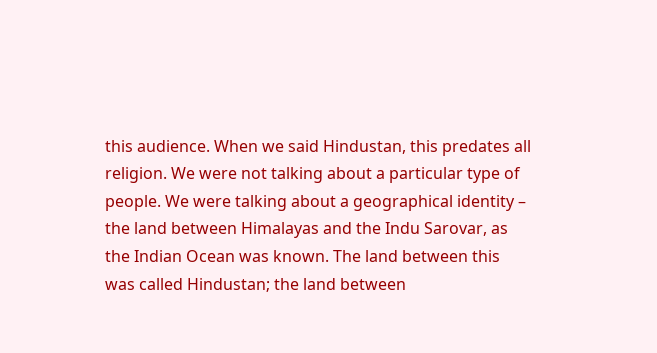this audience. When we said Hindustan, this predates all religion. We were not talking about a particular type of people. We were talking about a geographical identity – the land between Himalayas and the Indu Sarovar, as the Indian Ocean was known. The land between this was called Hindustan; the land between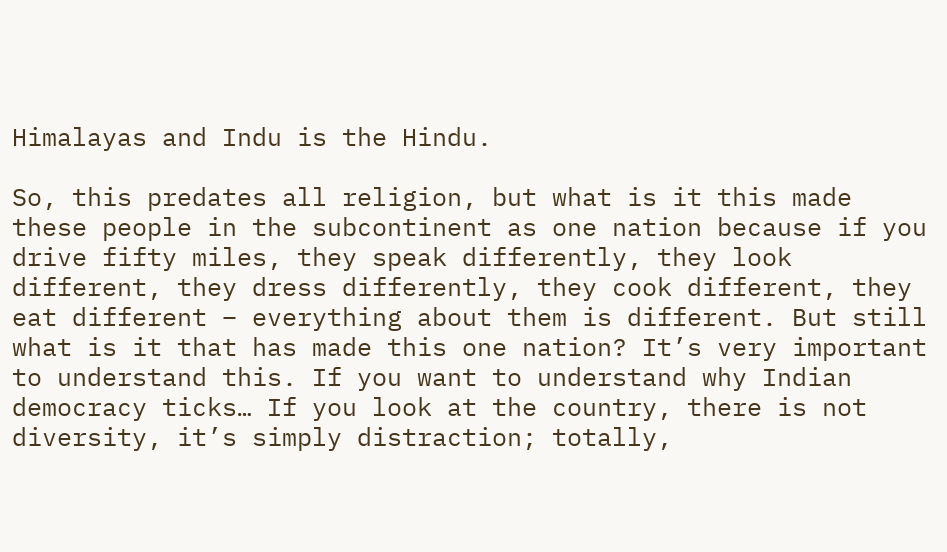Himalayas and Indu is the Hindu.

So, this predates all religion, but what is it this made these people in the subcontinent as one nation because if you drive fifty miles, they speak differently, they look different, they dress differently, they cook different, they eat different – everything about them is different. But still what is it that has made this one nation? It’s very important to understand this. If you want to understand why Indian democracy ticks… If you look at the country, there is not diversity, it’s simply distraction; totally,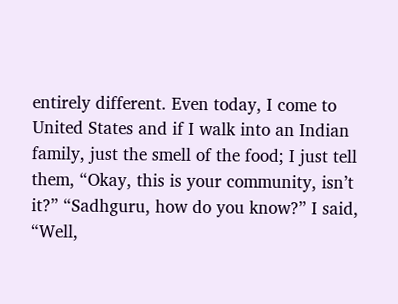entirely different. Even today, I come to United States and if I walk into an Indian family, just the smell of the food; I just tell them, “Okay, this is your community, isn’t it?” “Sadhguru, how do you know?” I said, “Well,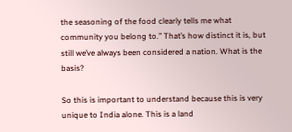the seasoning of the food clearly tells me what community you belong to.” That’s how distinct it is, but still we’ve always been considered a nation. What is the basis?

So this is important to understand because this is very unique to India alone. This is a land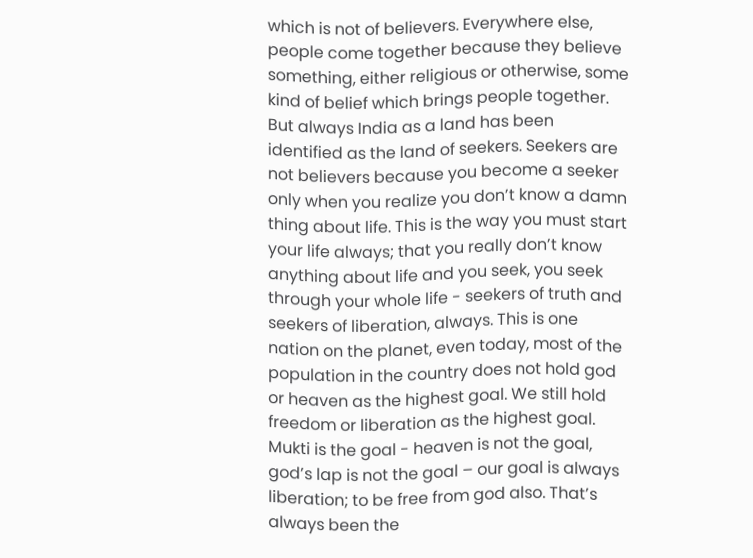which is not of believers. Everywhere else, people come together because they believe something, either religious or otherwise, some kind of belief which brings people together. But always India as a land has been identified as the land of seekers. Seekers are not believers because you become a seeker only when you realize you don’t know a damn thing about life. This is the way you must start your life always; that you really don’t know anything about life and you seek, you seek through your whole life - seekers of truth and seekers of liberation, always. This is one nation on the planet, even today, most of the population in the country does not hold god or heaven as the highest goal. We still hold freedom or liberation as the highest goal. Mukti is the goal - heaven is not the goal, god’s lap is not the goal – our goal is always liberation; to be free from god also. That’s always been the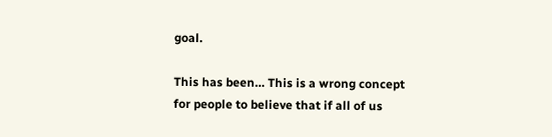goal.

This has been… This is a wrong concept for people to believe that if all of us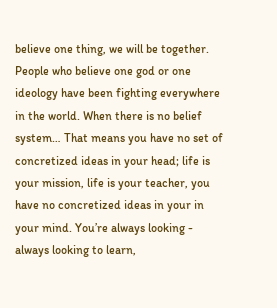believe one thing, we will be together. People who believe one god or one ideology have been fighting everywhere in the world. When there is no belief system… That means you have no set of concretized ideas in your head; life is your mission, life is your teacher, you have no concretized ideas in your in your mind. You’re always looking - always looking to learn,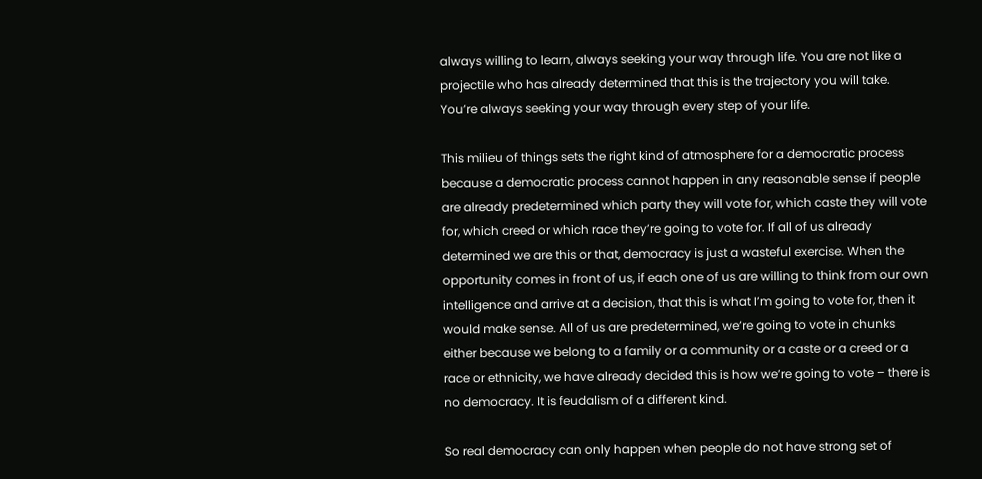always willing to learn, always seeking your way through life. You are not like a projectile who has already determined that this is the trajectory you will take. You’re always seeking your way through every step of your life.

This milieu of things sets the right kind of atmosphere for a democratic process because a democratic process cannot happen in any reasonable sense if people are already predetermined which party they will vote for, which caste they will vote for, which creed or which race they’re going to vote for. If all of us already determined we are this or that, democracy is just a wasteful exercise. When the opportunity comes in front of us, if each one of us are willing to think from our own intelligence and arrive at a decision, that this is what I’m going to vote for, then it would make sense. All of us are predetermined, we’re going to vote in chunks either because we belong to a family or a community or a caste or a creed or a race or ethnicity, we have already decided this is how we’re going to vote – there is no democracy. It is feudalism of a different kind.

So real democracy can only happen when people do not have strong set of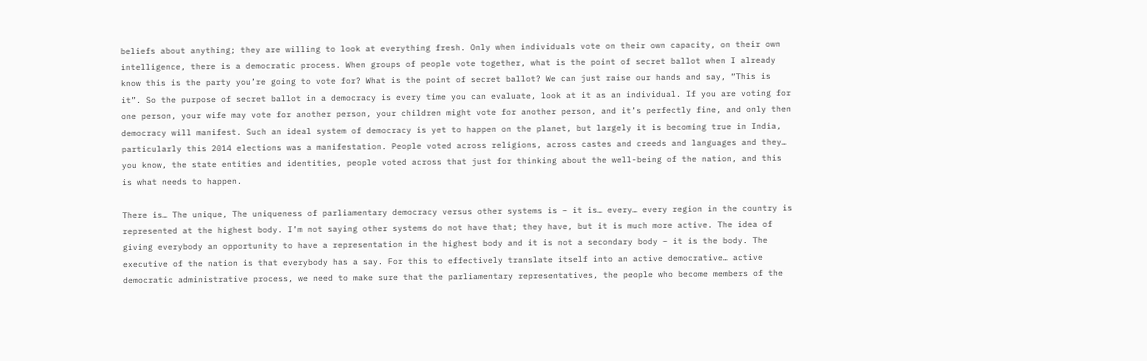beliefs about anything; they are willing to look at everything fresh. Only when individuals vote on their own capacity, on their own intelligence, there is a democratic process. When groups of people vote together, what is the point of secret ballot when I already know this is the party you’re going to vote for? What is the point of secret ballot? We can just raise our hands and say, “This is it”. So the purpose of secret ballot in a democracy is every time you can evaluate, look at it as an individual. If you are voting for one person, your wife may vote for another person, your children might vote for another person, and it’s perfectly fine, and only then democracy will manifest. Such an ideal system of democracy is yet to happen on the planet, but largely it is becoming true in India, particularly this 2014 elections was a manifestation. People voted across religions, across castes and creeds and languages and they… you know, the state entities and identities, people voted across that just for thinking about the well-being of the nation, and this is what needs to happen.

There is… The unique, The uniqueness of parliamentary democracy versus other systems is – it is… every… every region in the country is represented at the highest body. I’m not saying other systems do not have that; they have, but it is much more active. The idea of giving everybody an opportunity to have a representation in the highest body and it is not a secondary body – it is the body. The executive of the nation is that everybody has a say. For this to effectively translate itself into an active democrative… active democratic administrative process, we need to make sure that the parliamentary representatives, the people who become members of the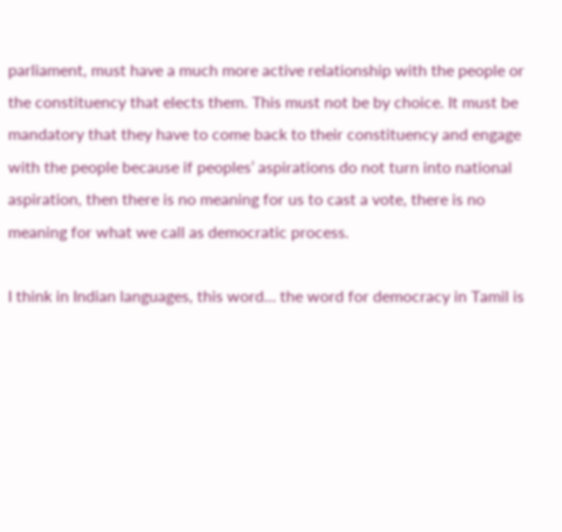parliament, must have a much more active relationship with the people or the constituency that elects them. This must not be by choice. It must be mandatory that they have to come back to their constituency and engage with the people because if peoples’ aspirations do not turn into national aspiration, then there is no meaning for us to cast a vote, there is no meaning for what we call as democratic process.

I think in Indian languages, this word… the word for democracy in Tamil is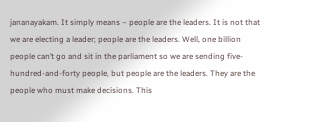jananayakam. It simply means – people are the leaders. It is not that we are electing a leader; people are the leaders. Well, one billion people can’t go and sit in the parliament so we are sending five-hundred-and-forty people, but people are the leaders. They are the people who must make decisions. This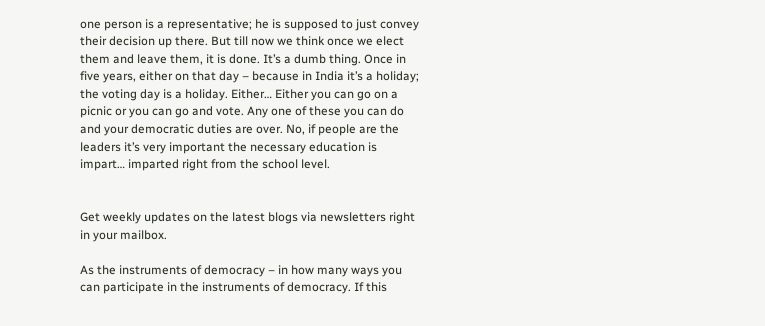one person is a representative; he is supposed to just convey their decision up there. But till now we think once we elect them and leave them, it is done. It’s a dumb thing. Once in five years, either on that day – because in India it’s a holiday; the voting day is a holiday. Either… Either you can go on a picnic or you can go and vote. Any one of these you can do and your democratic duties are over. No, if people are the leaders it’s very important the necessary education is impart… imparted right from the school level.


Get weekly updates on the latest blogs via newsletters right in your mailbox.

As the instruments of democracy – in how many ways you can participate in the instruments of democracy. If this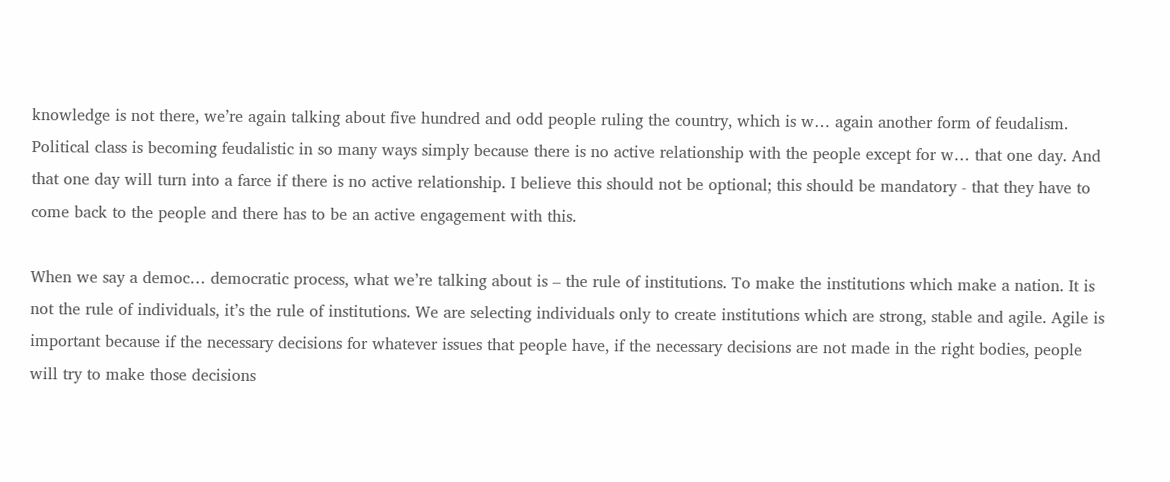knowledge is not there, we’re again talking about five hundred and odd people ruling the country, which is w… again another form of feudalism. Political class is becoming feudalistic in so many ways simply because there is no active relationship with the people except for w… that one day. And that one day will turn into a farce if there is no active relationship. I believe this should not be optional; this should be mandatory - that they have to come back to the people and there has to be an active engagement with this.

When we say a democ… democratic process, what we’re talking about is – the rule of institutions. To make the institutions which make a nation. It is not the rule of individuals, it’s the rule of institutions. We are selecting individuals only to create institutions which are strong, stable and agile. Agile is important because if the necessary decisions for whatever issues that people have, if the necessary decisions are not made in the right bodies, people will try to make those decisions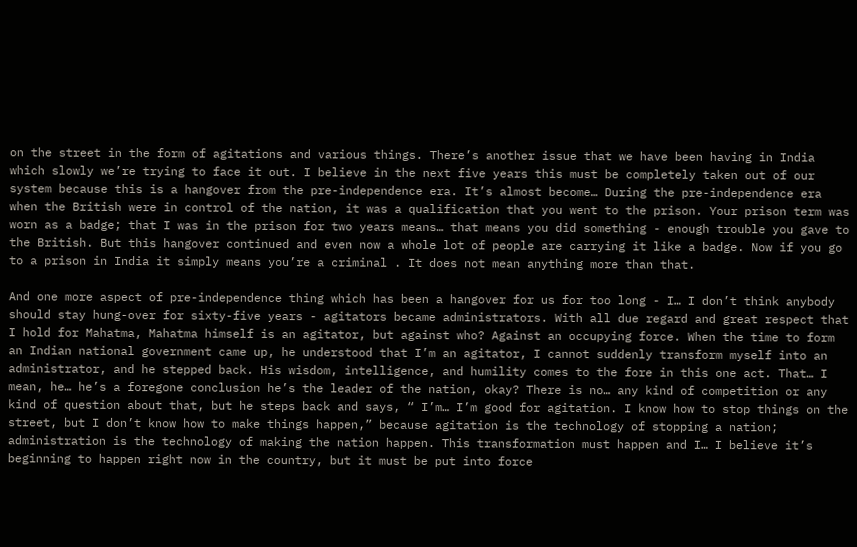on the street in the form of agitations and various things. There’s another issue that we have been having in India which slowly we’re trying to face it out. I believe in the next five years this must be completely taken out of our system because this is a hangover from the pre-independence era. It’s almost become… During the pre-independence era when the British were in control of the nation, it was a qualification that you went to the prison. Your prison term was worn as a badge; that I was in the prison for two years means… that means you did something - enough trouble you gave to the British. But this hangover continued and even now a whole lot of people are carrying it like a badge. Now if you go to a prison in India it simply means you’re a criminal . It does not mean anything more than that.

And one more aspect of pre-independence thing which has been a hangover for us for too long - I… I don’t think anybody should stay hung-over for sixty-five years - agitators became administrators. With all due regard and great respect that I hold for Mahatma, Mahatma himself is an agitator, but against who? Against an occupying force. When the time to form an Indian national government came up, he understood that I’m an agitator, I cannot suddenly transform myself into an administrator, and he stepped back. His wisdom, intelligence, and humility comes to the fore in this one act. That… I mean, he… he’s a foregone conclusion he’s the leader of the nation, okay? There is no… any kind of competition or any kind of question about that, but he steps back and says, “ I’m… I’m good for agitation. I know how to stop things on the street, but I don’t know how to make things happen,” because agitation is the technology of stopping a nation; administration is the technology of making the nation happen. This transformation must happen and I… I believe it’s beginning to happen right now in the country, but it must be put into force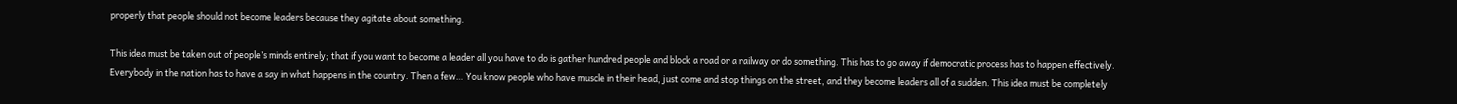properly that people should not become leaders because they agitate about something.

This idea must be taken out of people’s minds entirely; that if you want to become a leader all you have to do is gather hundred people and block a road or a railway or do something. This has to go away if democratic process has to happen effectively. Everybody in the nation has to have a say in what happens in the country. Then a few… You know people who have muscle in their head, just come and stop things on the street, and they become leaders all of a sudden. This idea must be completely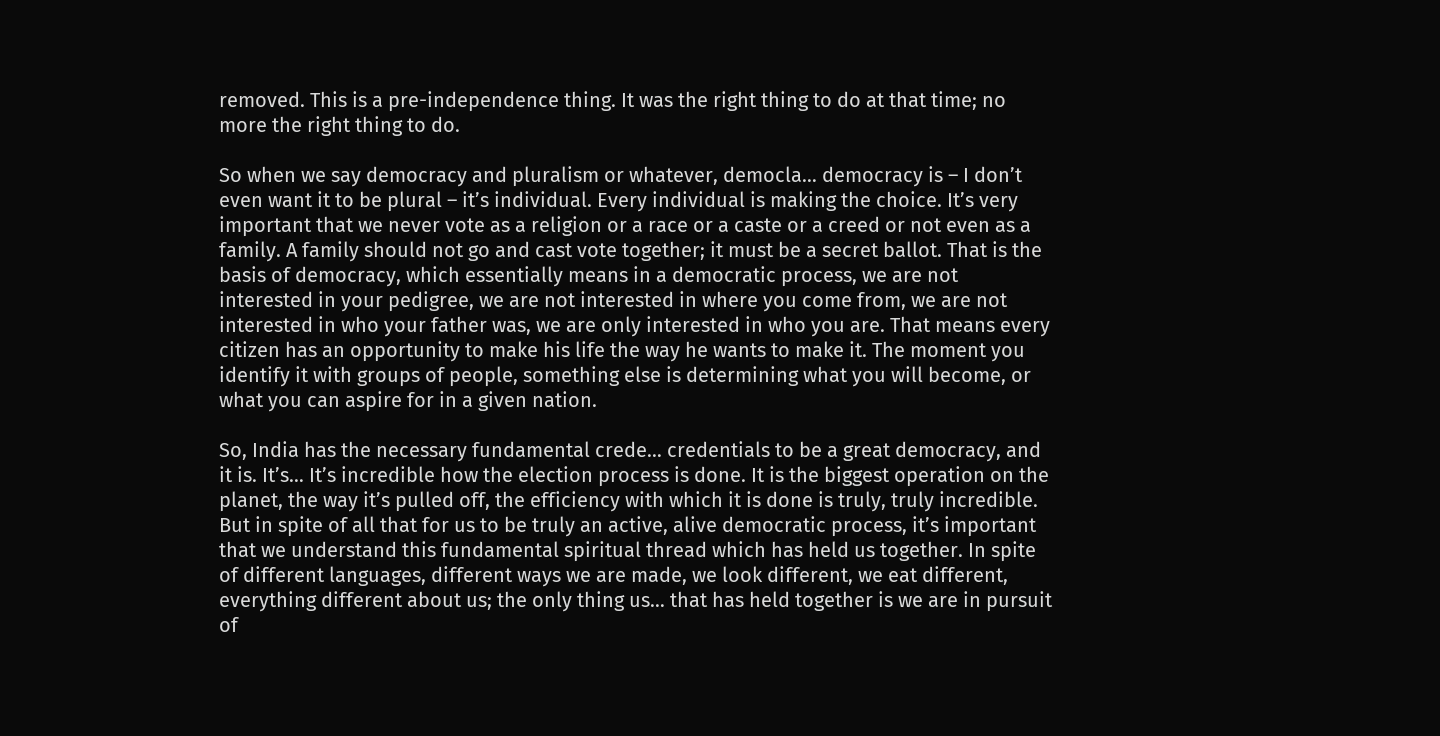removed. This is a pre-independence thing. It was the right thing to do at that time; no more the right thing to do.

So when we say democracy and pluralism or whatever, democla… democracy is – I don’t even want it to be plural – it’s individual. Every individual is making the choice. It’s very important that we never vote as a religion or a race or a caste or a creed or not even as a family. A family should not go and cast vote together; it must be a secret ballot. That is the basis of democracy, which essentially means in a democratic process, we are not interested in your pedigree, we are not interested in where you come from, we are not interested in who your father was, we are only interested in who you are. That means every citizen has an opportunity to make his life the way he wants to make it. The moment you identify it with groups of people, something else is determining what you will become, or what you can aspire for in a given nation.

So, India has the necessary fundamental crede… credentials to be a great democracy, and it is. It’s… It’s incredible how the election process is done. It is the biggest operation on the planet, the way it’s pulled off, the efficiency with which it is done is truly, truly incredible. But in spite of all that for us to be truly an active, alive democratic process, it’s important that we understand this fundamental spiritual thread which has held us together. In spite of different languages, different ways we are made, we look different, we eat different, everything different about us; the only thing us… that has held together is we are in pursuit of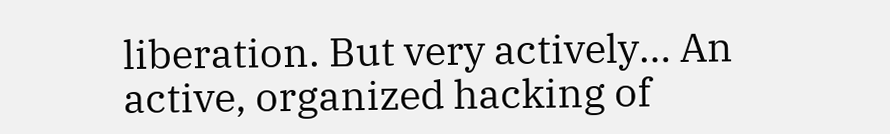liberation. But very actively… An active, organized hacking of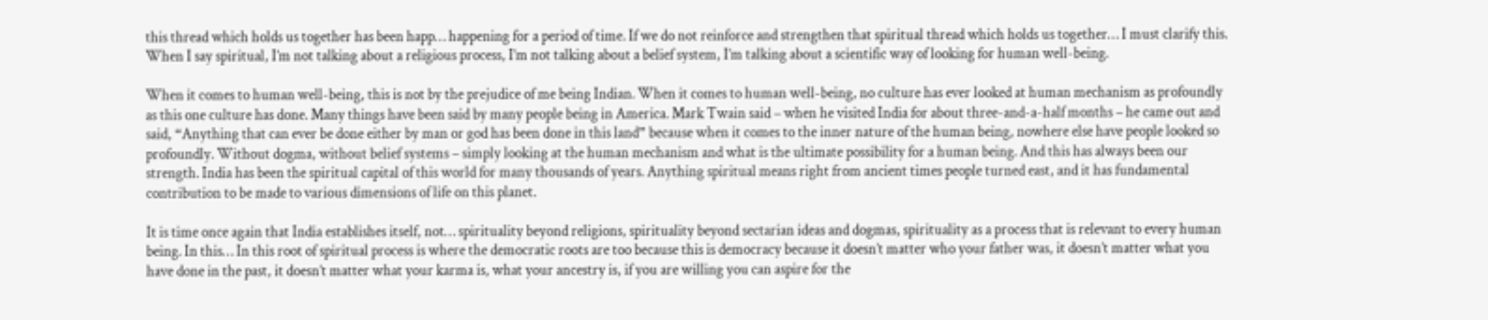this thread which holds us together has been happ… happening for a period of time. If we do not reinforce and strengthen that spiritual thread which holds us together… I must clarify this. When I say spiritual, I’m not talking about a religious process, I’m not talking about a belief system, I’m talking about a scientific way of looking for human well-being.

When it comes to human well-being, this is not by the prejudice of me being Indian. When it comes to human well-being, no culture has ever looked at human mechanism as profoundly as this one culture has done. Many things have been said by many people being in America. Mark Twain said – when he visited India for about three-and-a-half months – he came out and said, “Anything that can ever be done either by man or god has been done in this land” because when it comes to the inner nature of the human being, nowhere else have people looked so profoundly. Without dogma, without belief systems – simply looking at the human mechanism and what is the ultimate possibility for a human being. And this has always been our strength. India has been the spiritual capital of this world for many thousands of years. Anything spiritual means right from ancient times people turned east, and it has fundamental contribution to be made to various dimensions of life on this planet.

It is time once again that India establishes itself, not… spirituality beyond religions, spirituality beyond sectarian ideas and dogmas, spirituality as a process that is relevant to every human being. In this… In this root of spiritual process is where the democratic roots are too because this is democracy because it doesn’t matter who your father was, it doesn’t matter what you have done in the past, it doesn’t matter what your karma is, what your ancestry is, if you are willing you can aspire for the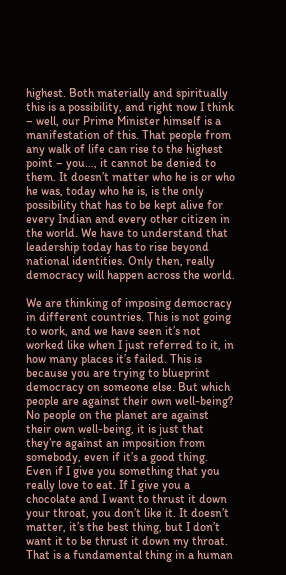highest. Both materially and spiritually this is a possibility, and right now I think – well, our Prime Minister himself is a manifestation of this. That people from any walk of life can rise to the highest point – you…, it cannot be denied to them. It doesn’t matter who he is or who he was, today who he is, is the only possibility that has to be kept alive for every Indian and every other citizen in the world. We have to understand that leadership today has to rise beyond national identities. Only then, really democracy will happen across the world.

We are thinking of imposing democracy in different countries. This is not going to work, and we have seen it’s not worked like when I just referred to it, in how many places it’s failed. This is because you are trying to blueprint democracy on someone else. But which people are against their own well-being? No people on the planet are against their own well-being, it is just that they’re against an imposition from somebody, even if it’s a good thing. Even if I give you something that you really love to eat. If I give you a chocolate and I want to thrust it down your throat, you don’t like it. It doesn’t matter, it’s the best thing, but I don’t want it to be thrust it down my throat. That is a fundamental thing in a human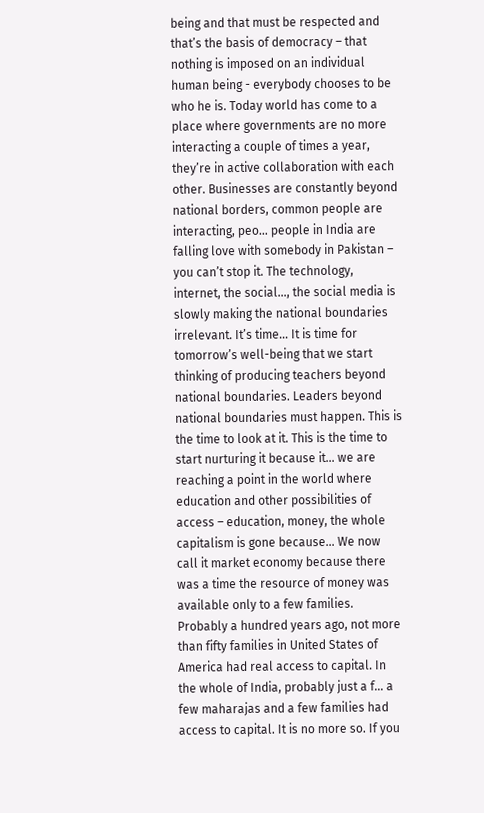being and that must be respected and that’s the basis of democracy – that nothing is imposed on an individual human being - everybody chooses to be who he is. Today world has come to a place where governments are no more interacting a couple of times a year, they’re in active collaboration with each other. Businesses are constantly beyond national borders, common people are interacting, peo… people in India are falling love with somebody in Pakistan – you can’t stop it. The technology, internet, the social…, the social media is slowly making the national boundaries irrelevant. It’s time… It is time for tomorrow’s well-being that we start thinking of producing teachers beyond national boundaries. Leaders beyond national boundaries must happen. This is the time to look at it. This is the time to start nurturing it because it… we are reaching a point in the world where education and other possibilities of access – education, money, the whole capitalism is gone because… We now call it market economy because there was a time the resource of money was available only to a few families. Probably a hundred years ago, not more than fifty families in United States of America had real access to capital. In the whole of India, probably just a f… a few maharajas and a few families had access to capital. It is no more so. If you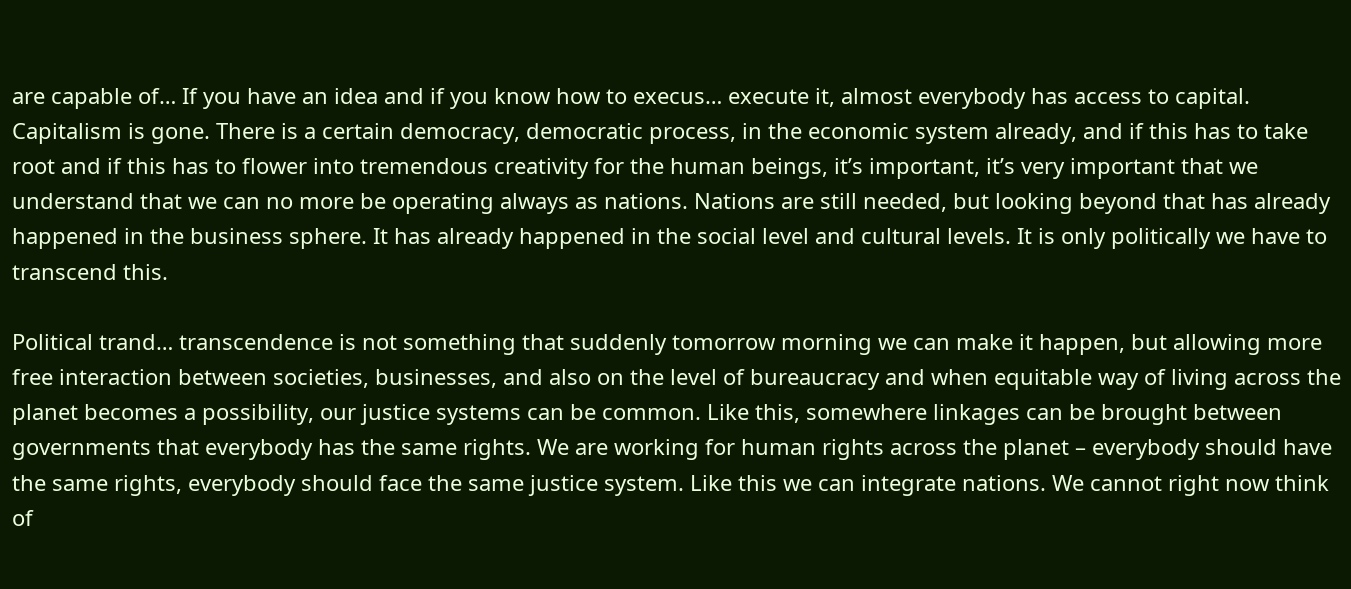are capable of… If you have an idea and if you know how to execus… execute it, almost everybody has access to capital. Capitalism is gone. There is a certain democracy, democratic process, in the economic system already, and if this has to take root and if this has to flower into tremendous creativity for the human beings, it’s important, it’s very important that we understand that we can no more be operating always as nations. Nations are still needed, but looking beyond that has already happened in the business sphere. It has already happened in the social level and cultural levels. It is only politically we have to transcend this.

Political trand… transcendence is not something that suddenly tomorrow morning we can make it happen, but allowing more free interaction between societies, businesses, and also on the level of bureaucracy and when equitable way of living across the planet becomes a possibility, our justice systems can be common. Like this, somewhere linkages can be brought between governments that everybody has the same rights. We are working for human rights across the planet – everybody should have the same rights, everybody should face the same justice system. Like this we can integrate nations. We cannot right now think of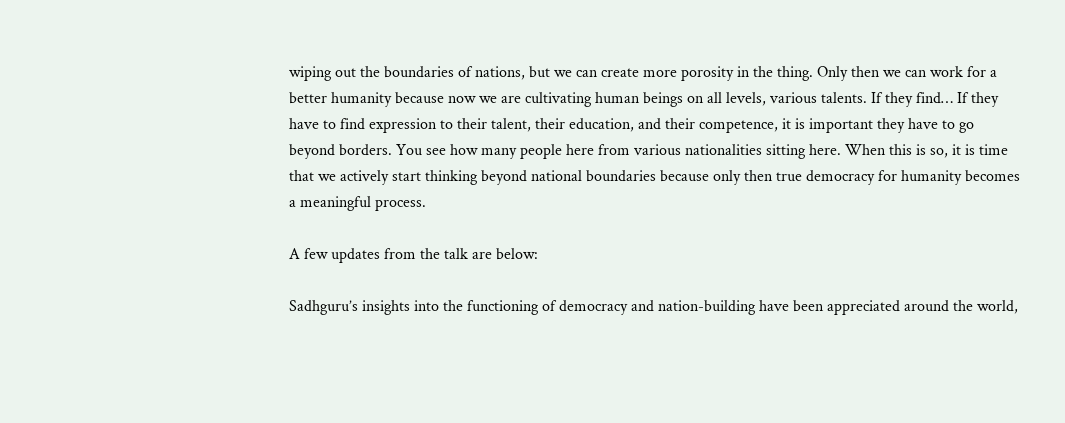wiping out the boundaries of nations, but we can create more porosity in the thing. Only then we can work for a better humanity because now we are cultivating human beings on all levels, various talents. If they find… If they have to find expression to their talent, their education, and their competence, it is important they have to go beyond borders. You see how many people here from various nationalities sitting here. When this is so, it is time that we actively start thinking beyond national boundaries because only then true democracy for humanity becomes a meaningful process.

A few updates from the talk are below:

Sadhguru’s insights into the functioning of democracy and nation-building have been appreciated around the world,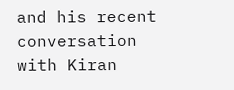and his recent conversation with Kiran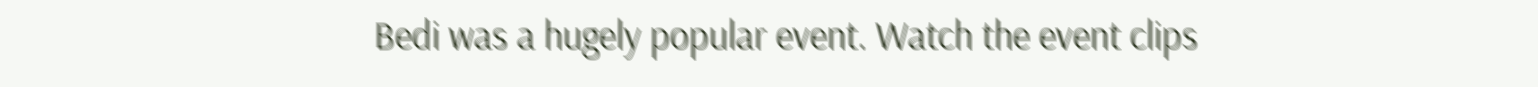Bedi was a hugely popular event. Watch the event clips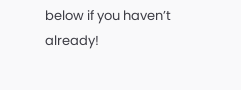below if you haven’t already!